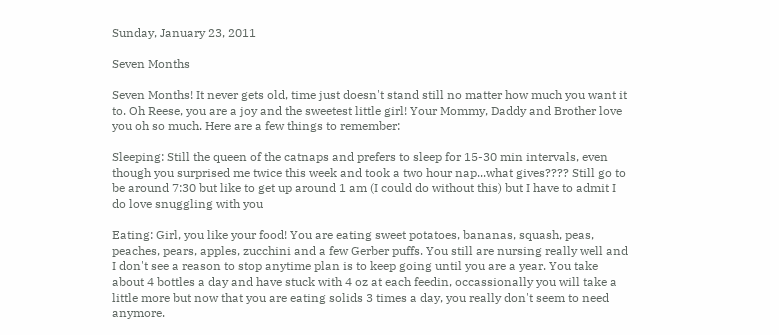Sunday, January 23, 2011

Seven Months

Seven Months! It never gets old, time just doesn't stand still no matter how much you want it to. Oh Reese, you are a joy and the sweetest little girl! Your Mommy, Daddy and Brother love you oh so much. Here are a few things to remember:

Sleeping: Still the queen of the catnaps and prefers to sleep for 15-30 min intervals, even though you surprised me twice this week and took a two hour nap...what gives???? Still go to be around 7:30 but like to get up around 1 am (I could do without this) but I have to admit I do love snuggling with you

Eating: Girl, you like your food! You are eating sweet potatoes, bananas, squash, peas, peaches, pears, apples, zucchini and a few Gerber puffs. You still are nursing really well and I don't see a reason to stop anytime plan is to keep going until you are a year. You take about 4 bottles a day and have stuck with 4 oz at each feedin, occassionally you will take a little more but now that you are eating solids 3 times a day, you really don't seem to need anymore.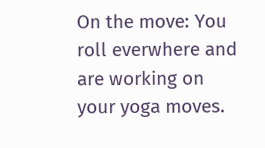On the move: You roll everwhere and are working on your yoga moves.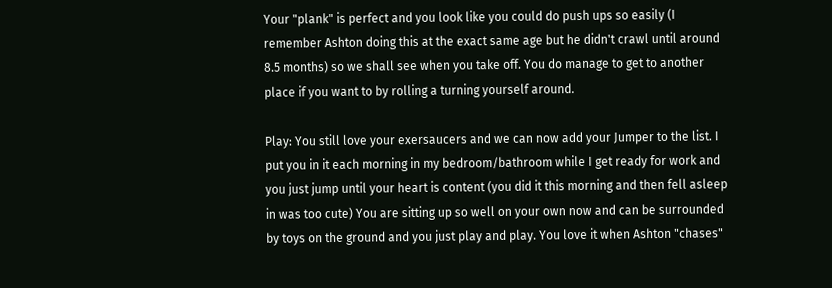Your "plank" is perfect and you look like you could do push ups so easily (I remember Ashton doing this at the exact same age but he didn't crawl until around 8.5 months) so we shall see when you take off. You do manage to get to another place if you want to by rolling a turning yourself around.

Play: You still love your exersaucers and we can now add your Jumper to the list. I put you in it each morning in my bedroom/bathroom while I get ready for work and you just jump until your heart is content (you did it this morning and then fell asleep in was too cute) You are sitting up so well on your own now and can be surrounded by toys on the ground and you just play and play. You love it when Ashton "chases"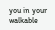you in your walkable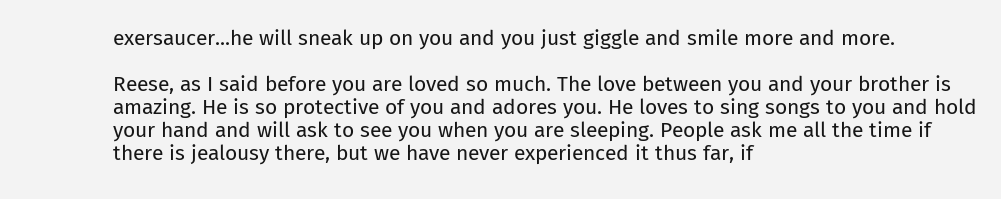exersaucer...he will sneak up on you and you just giggle and smile more and more.

Reese, as I said before you are loved so much. The love between you and your brother is amazing. He is so protective of you and adores you. He loves to sing songs to you and hold your hand and will ask to see you when you are sleeping. People ask me all the time if there is jealousy there, but we have never experienced it thus far, if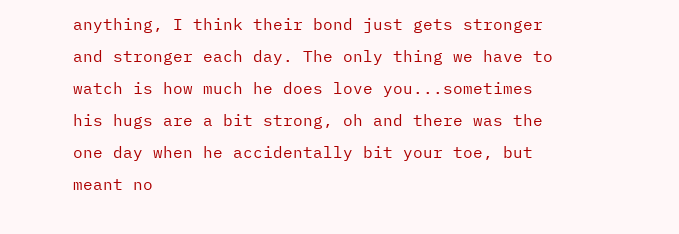anything, I think their bond just gets stronger and stronger each day. The only thing we have to watch is how much he does love you...sometimes his hugs are a bit strong, oh and there was the one day when he accidentally bit your toe, but meant no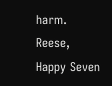harm. Reese, Happy Seven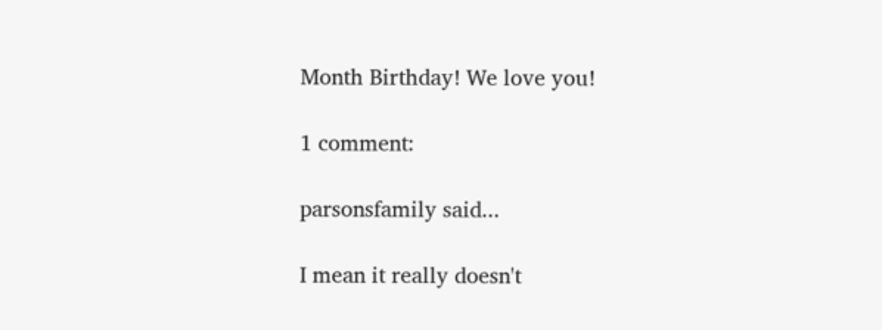Month Birthday! We love you!

1 comment:

parsonsfamily said...

I mean it really doesn't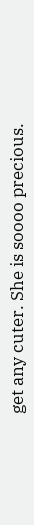get any cuter. She is soooo precious.